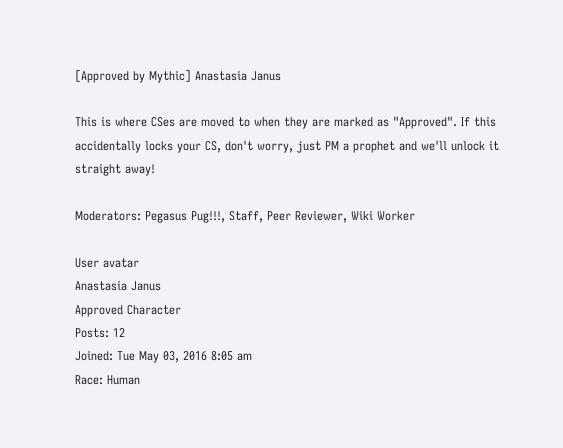[Approved by Mythic] Anastasia Janus

This is where CSes are moved to when they are marked as "Approved". If this accidentally locks your CS, don't worry, just PM a prophet and we'll unlock it straight away!

Moderators: Pegasus Pug!!!, Staff, Peer Reviewer, Wiki Worker

User avatar
Anastasia Janus
Approved Character
Posts: 12
Joined: Tue May 03, 2016 8:05 am
Race: Human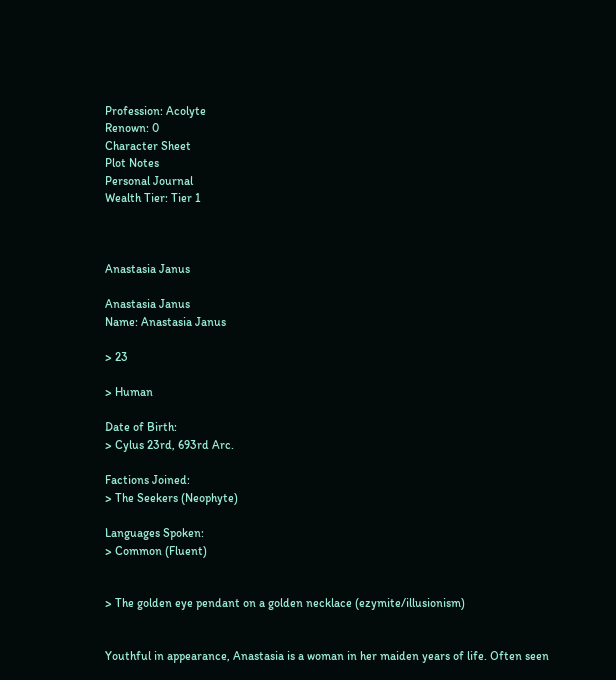Profession: Acolyte
Renown: 0
Character Sheet
Plot Notes
Personal Journal
Wealth Tier: Tier 1



Anastasia Janus

Anastasia Janus
Name: Anastasia Janus

> 23

> Human

Date of Birth:
> Cylus 23rd, 693rd Arc.

Factions Joined:
> The Seekers (Neophyte)

Languages Spoken:
> Common (Fluent)


> The golden eye pendant on a golden necklace (ezymite/illusionism)


Youthful in appearance, Anastasia is a woman in her maiden years of life. Often seen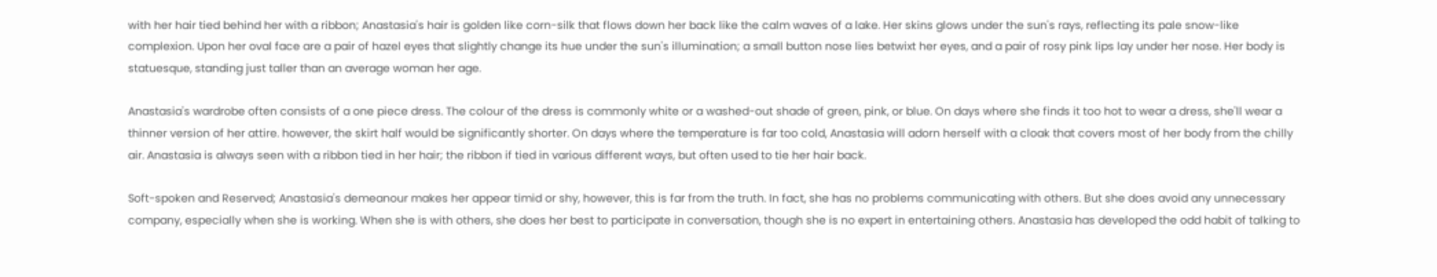with her hair tied behind her with a ribbon; Anastasia's hair is golden like corn-silk that flows down her back like the calm waves of a lake. Her skins glows under the sun's rays, reflecting its pale snow-like complexion. Upon her oval face are a pair of hazel eyes that slightly change its hue under the sun's illumination; a small button nose lies betwixt her eyes, and a pair of rosy pink lips lay under her nose. Her body is statuesque, standing just taller than an average woman her age.

Anastasia's wardrobe often consists of a one piece dress. The colour of the dress is commonly white or a washed-out shade of green, pink, or blue. On days where she finds it too hot to wear a dress, she'll wear a thinner version of her attire. however, the skirt half would be significantly shorter. On days where the temperature is far too cold, Anastasia will adorn herself with a cloak that covers most of her body from the chilly air. Anastasia is always seen with a ribbon tied in her hair; the ribbon if tied in various different ways, but often used to tie her hair back.

Soft-spoken and Reserved; Anastasia's demeanour makes her appear timid or shy, however, this is far from the truth. In fact, she has no problems communicating with others. But she does avoid any unnecessary company, especially when she is working. When she is with others, she does her best to participate in conversation, though she is no expert in entertaining others. Anastasia has developed the odd habit of talking to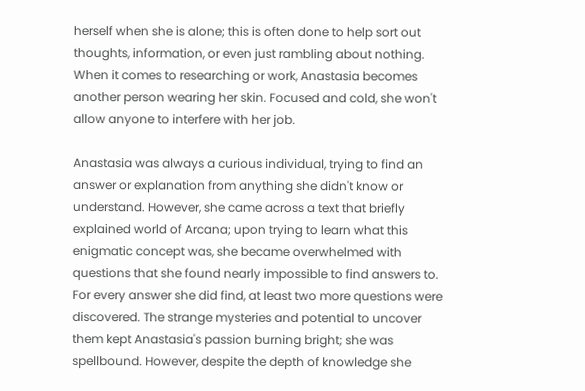herself when she is alone; this is often done to help sort out thoughts, information, or even just rambling about nothing. When it comes to researching or work, Anastasia becomes another person wearing her skin. Focused and cold, she won't allow anyone to interfere with her job.

Anastasia was always a curious individual, trying to find an answer or explanation from anything she didn't know or understand. However, she came across a text that briefly explained world of Arcana; upon trying to learn what this enigmatic concept was, she became overwhelmed with questions that she found nearly impossible to find answers to. For every answer she did find, at least two more questions were discovered. The strange mysteries and potential to uncover them kept Anastasia's passion burning bright; she was spellbound. However, despite the depth of knowledge she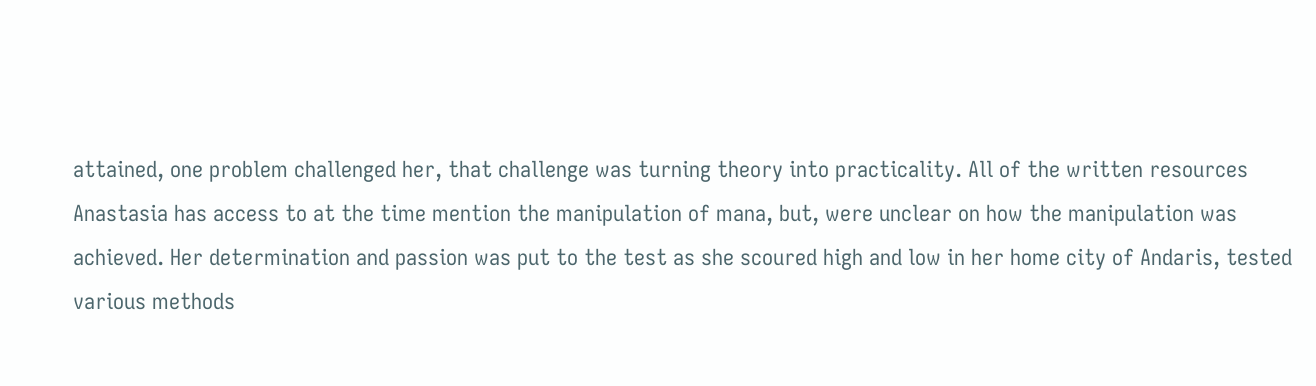attained, one problem challenged her, that challenge was turning theory into practicality. All of the written resources Anastasia has access to at the time mention the manipulation of mana, but, were unclear on how the manipulation was achieved. Her determination and passion was put to the test as she scoured high and low in her home city of Andaris, tested various methods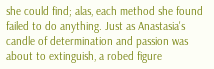she could find; alas, each method she found failed to do anything. Just as Anastasia's candle of determination and passion was about to extinguish, a robed figure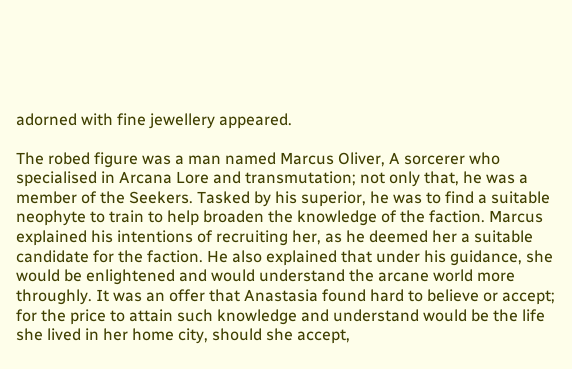adorned with fine jewellery appeared.

The robed figure was a man named Marcus Oliver, A sorcerer who specialised in Arcana Lore and transmutation; not only that, he was a member of the Seekers. Tasked by his superior, he was to find a suitable neophyte to train to help broaden the knowledge of the faction. Marcus explained his intentions of recruiting her, as he deemed her a suitable candidate for the faction. He also explained that under his guidance, she would be enlightened and would understand the arcane world more throughly. It was an offer that Anastasia found hard to believe or accept; for the price to attain such knowledge and understand would be the life she lived in her home city, should she accept,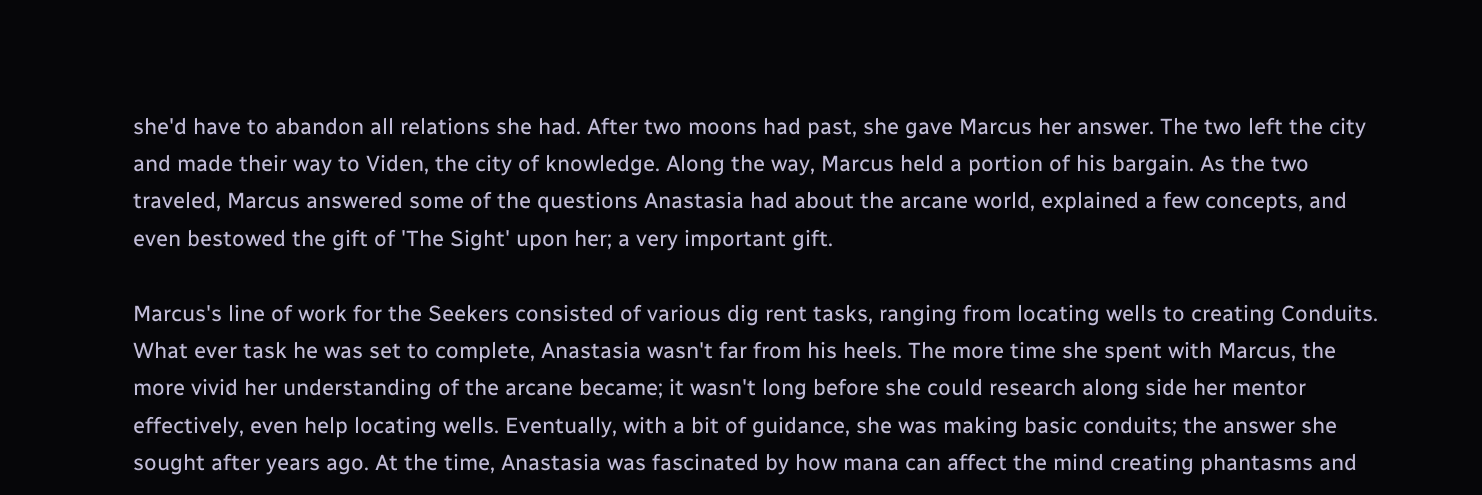she'd have to abandon all relations she had. After two moons had past, she gave Marcus her answer. The two left the city and made their way to Viden, the city of knowledge. Along the way, Marcus held a portion of his bargain. As the two traveled, Marcus answered some of the questions Anastasia had about the arcane world, explained a few concepts, and even bestowed the gift of 'The Sight' upon her; a very important gift.

Marcus's line of work for the Seekers consisted of various dig rent tasks, ranging from locating wells to creating Conduits. What ever task he was set to complete, Anastasia wasn't far from his heels. The more time she spent with Marcus, the more vivid her understanding of the arcane became; it wasn't long before she could research along side her mentor effectively, even help locating wells. Eventually, with a bit of guidance, she was making basic conduits; the answer she sought after years ago. At the time, Anastasia was fascinated by how mana can affect the mind creating phantasms and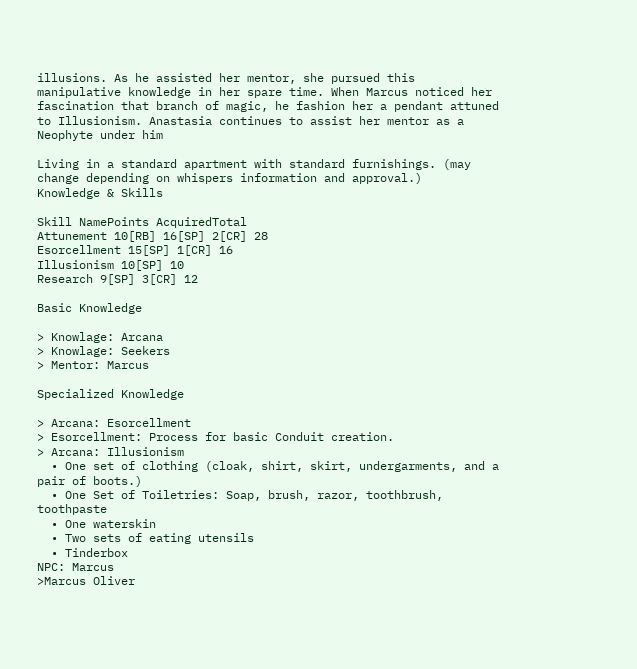illusions. As he assisted her mentor, she pursued this manipulative knowledge in her spare time. When Marcus noticed her fascination that branch of magic, he fashion her a pendant attuned to Illusionism. Anastasia continues to assist her mentor as a Neophyte under him

Living in a standard apartment with standard furnishings. (may change depending on whispers information and approval.)
Knowledge & Skills

Skill NamePoints AcquiredTotal
Attunement 10[RB] 16[SP] 2[CR] 28
Esorcellment 15[SP] 1[CR] 16
Illusionism 10[SP] 10
Research 9[SP] 3[CR] 12

Basic Knowledge

> Knowlage: Arcana
> Knowlage: Seekers
> Mentor: Marcus

Specialized Knowledge

> Arcana: Esorcellment
> Esorcellment: Process for basic Conduit creation.
> Arcana: Illusionism
  • One set of clothing (cloak, shirt, skirt, undergarments, and a pair of boots.)
  • One Set of Toiletries: Soap, brush, razor, toothbrush, toothpaste
  • One waterskin
  • Two sets of eating utensils
  • Tinderbox
NPC: Marcus
>Marcus Oliver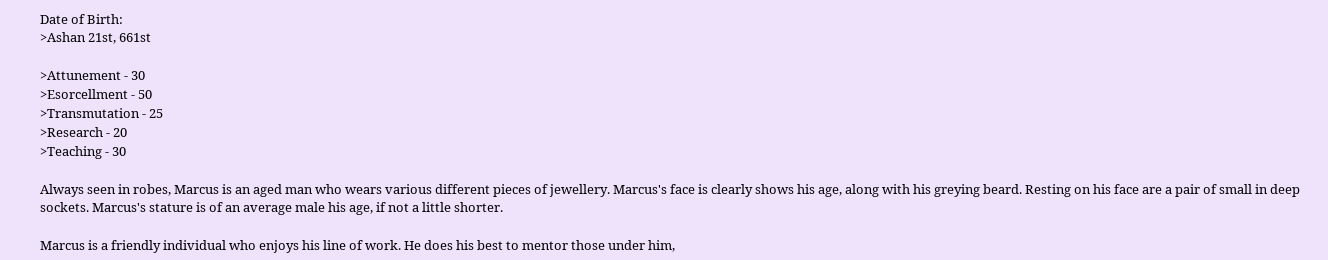Date of Birth:
>Ashan 21st, 661st

>Attunement - 30
>Esorcellment - 50
>Transmutation - 25
>Research - 20
>Teaching - 30

Always seen in robes, Marcus is an aged man who wears various different pieces of jewellery. Marcus's face is clearly shows his age, along with his greying beard. Resting on his face are a pair of small in deep sockets. Marcus's stature is of an average male his age, if not a little shorter.

Marcus is a friendly individual who enjoys his line of work. He does his best to mentor those under him,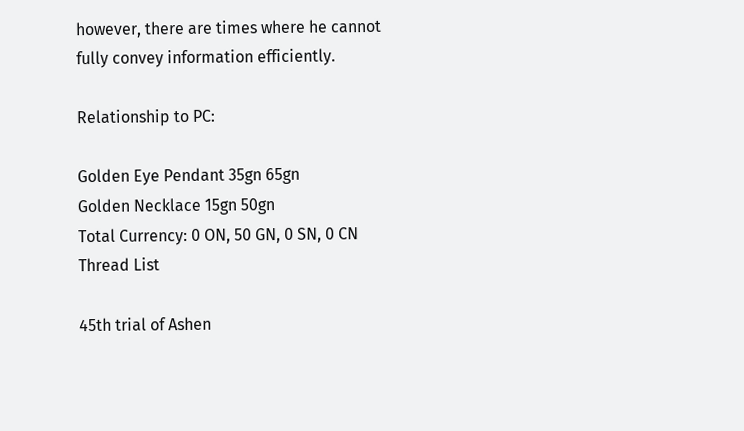however, there are times where he cannot fully convey information efficiently.

Relationship to PC:

Golden Eye Pendant 35gn 65gn
Golden Necklace 15gn 50gn
Total Currency: 0 ON, 50 GN, 0 SN, 0 CN
Thread List

45th trial of Ashen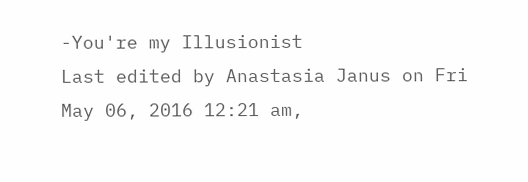-You're my Illusionist
Last edited by Anastasia Janus on Fri May 06, 2016 12:21 am,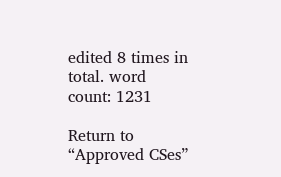edited 8 times in total. word count: 1231

Return to “Approved CSes”